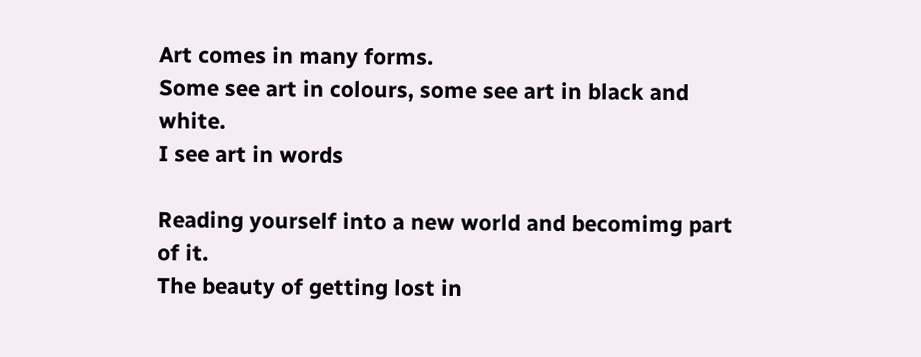Art comes in many forms.
Some see art in colours, some see art in black and white.
I see art in words

Reading yourself into a new world and becomimg part of it.
The beauty of getting lost in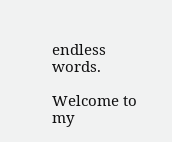endless words.

Welcome to my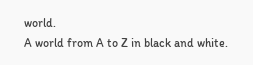world.
A world from A to Z in black and white.